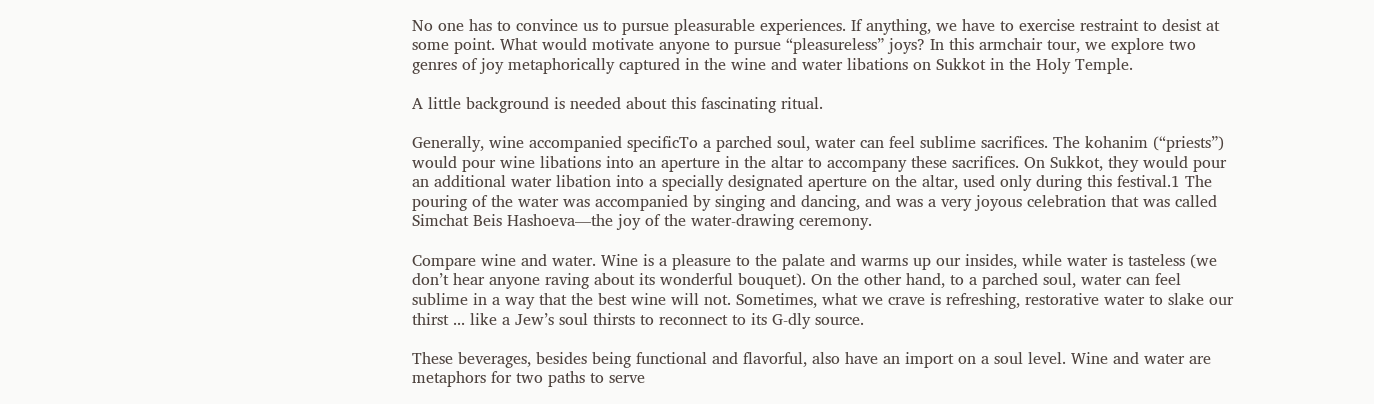No one has to convince us to pursue pleasurable experiences. If anything, we have to exercise restraint to desist at some point. What would motivate anyone to pursue “pleasureless” joys? In this armchair tour, we explore two genres of joy metaphorically captured in the wine and water libations on Sukkot in the Holy Temple.

A little background is needed about this fascinating ritual.

Generally, wine accompanied specificTo a parched soul, water can feel sublime sacrifices. The kohanim (“priests”) would pour wine libations into an aperture in the altar to accompany these sacrifices. On Sukkot, they would pour an additional water libation into a specially designated aperture on the altar, used only during this festival.1 The pouring of the water was accompanied by singing and dancing, and was a very joyous celebration that was called Simchat Beis Hashoeva—the joy of the water-drawing ceremony.

Compare wine and water. Wine is a pleasure to the palate and warms up our insides, while water is tasteless (we don’t hear anyone raving about its wonderful bouquet). On the other hand, to a parched soul, water can feel sublime in a way that the best wine will not. Sometimes, what we crave is refreshing, restorative water to slake our thirst ... like a Jew’s soul thirsts to reconnect to its G‑dly source.

These beverages, besides being functional and flavorful, also have an import on a soul level. Wine and water are metaphors for two paths to serve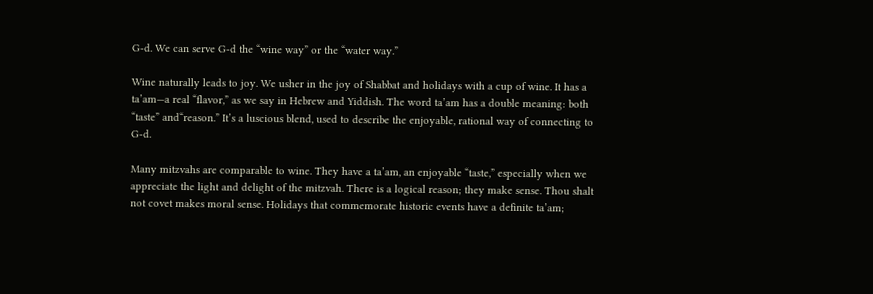G‑d. We can serve G‑d the “wine way” or the “water way.”

Wine naturally leads to joy. We usher in the joy of Shabbat and holidays with a cup of wine. It has a ta’am—a real “flavor,” as we say in Hebrew and Yiddish. The word ta’am has a double meaning: both “taste” and“reason.” It’s a luscious blend, used to describe the enjoyable, rational way of connecting to G‑d.

Many mitzvahs are comparable to wine. They have a ta’am, an enjoyable “taste,” especially when we appreciate the light and delight of the mitzvah. There is a logical reason; they make sense. Thou shalt not covet makes moral sense. Holidays that commemorate historic events have a definite ta’am;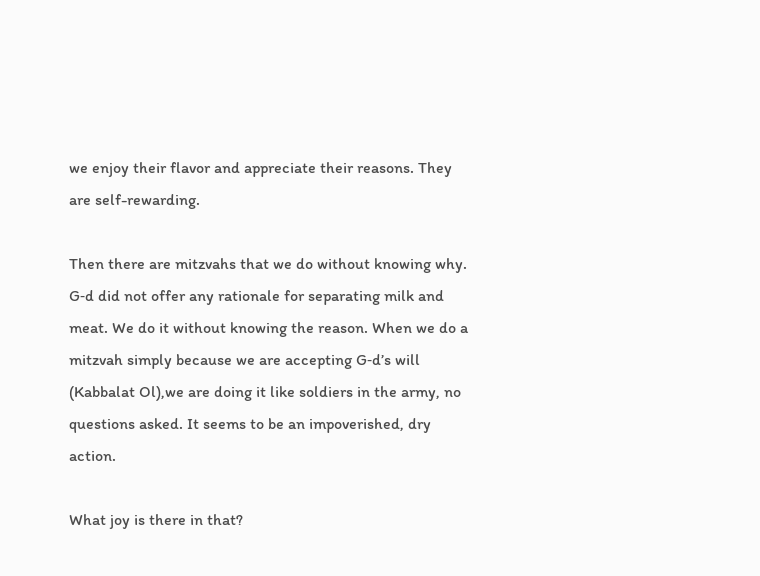we enjoy their flavor and appreciate their reasons. They are self-rewarding.

Then there are mitzvahs that we do without knowing why. G‑d did not offer any rationale for separating milk and meat. We do it without knowing the reason. When we do a mitzvah simply because we are accepting G‑d’s will (Kabbalat Ol),we are doing it like soldiers in the army, no questions asked. It seems to be an impoverished, dry action.

What joy is there in that?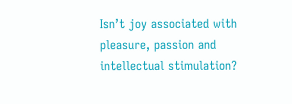Isn’t joy associated with pleasure, passion and intellectual stimulation?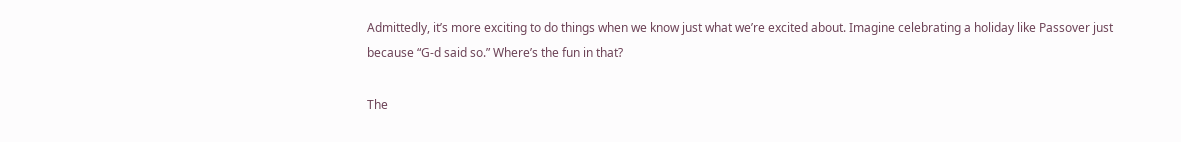Admittedly, it’s more exciting to do things when we know just what we’re excited about. Imagine celebrating a holiday like Passover just because “G‑d said so.” Where’s the fun in that?

The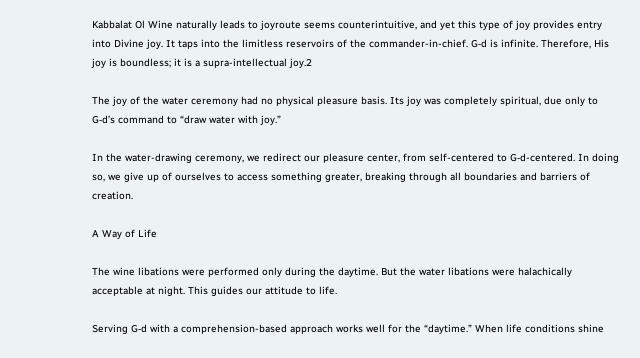Kabbalat Ol Wine naturally leads to joyroute seems counterintuitive, and yet this type of joy provides entry into Divine joy. It taps into the limitless reservoirs of the commander-in-chief. G‑d is infinite. Therefore, His joy is boundless; it is a supra-intellectual joy.2

The joy of the water ceremony had no physical pleasure basis. Its joy was completely spiritual, due only to G‑d’s command to “draw water with joy.”

In the water-drawing ceremony, we redirect our pleasure center, from self-centered to G‑d-centered. In doing so, we give up of ourselves to access something greater, breaking through all boundaries and barriers of creation.

A Way of Life

The wine libations were performed only during the daytime. But the water libations were halachically acceptable at night. This guides our attitude to life.

Serving G‑d with a comprehension-based approach works well for the “daytime.” When life conditions shine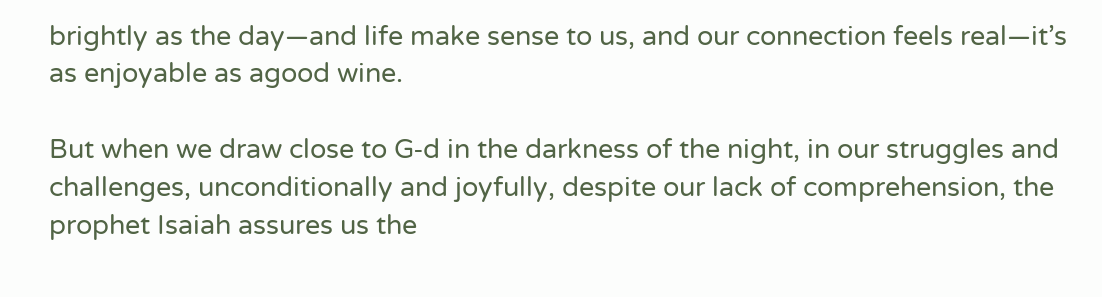brightly as the day—and life make sense to us, and our connection feels real—it’s as enjoyable as agood wine.

But when we draw close to G‑d in the darkness of the night, in our struggles and challenges, unconditionally and joyfully, despite our lack of comprehension, the prophet Isaiah assures us the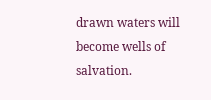drawn waters will become wells of salvation.